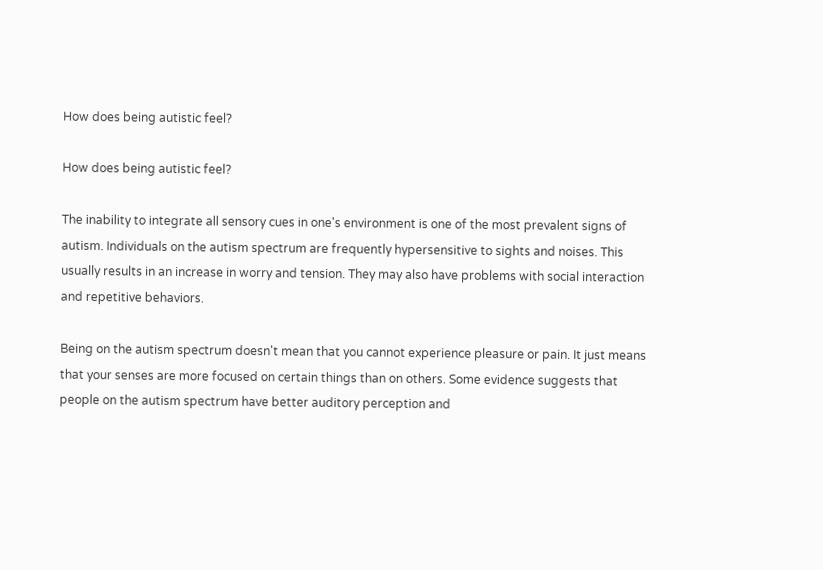How does being autistic feel?

How does being autistic feel?

The inability to integrate all sensory cues in one's environment is one of the most prevalent signs of autism. Individuals on the autism spectrum are frequently hypersensitive to sights and noises. This usually results in an increase in worry and tension. They may also have problems with social interaction and repetitive behaviors.

Being on the autism spectrum doesn't mean that you cannot experience pleasure or pain. It just means that your senses are more focused on certain things than on others. Some evidence suggests that people on the autism spectrum have better auditory perception and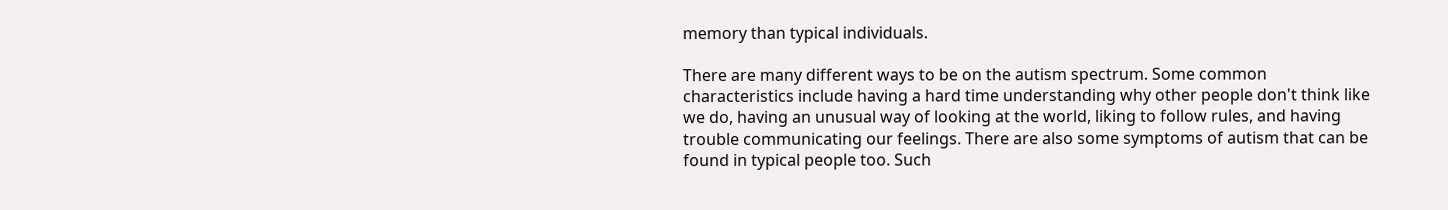memory than typical individuals.

There are many different ways to be on the autism spectrum. Some common characteristics include having a hard time understanding why other people don't think like we do, having an unusual way of looking at the world, liking to follow rules, and having trouble communicating our feelings. There are also some symptoms of autism that can be found in typical people too. Such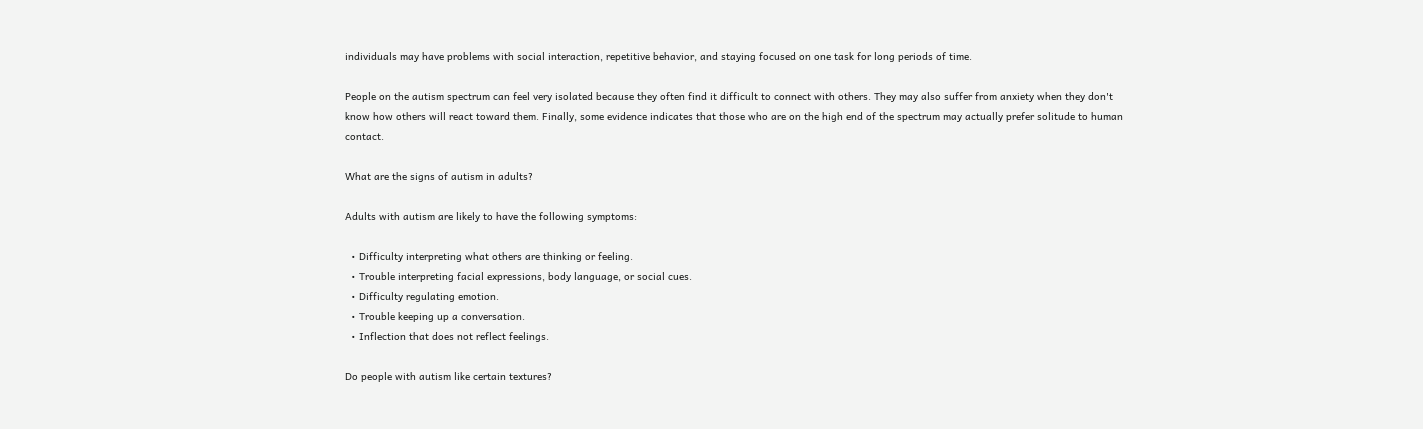individuals may have problems with social interaction, repetitive behavior, and staying focused on one task for long periods of time.

People on the autism spectrum can feel very isolated because they often find it difficult to connect with others. They may also suffer from anxiety when they don't know how others will react toward them. Finally, some evidence indicates that those who are on the high end of the spectrum may actually prefer solitude to human contact.

What are the signs of autism in adults?

Adults with autism are likely to have the following symptoms:

  • Difficulty interpreting what others are thinking or feeling.
  • Trouble interpreting facial expressions, body language, or social cues.
  • Difficulty regulating emotion.
  • Trouble keeping up a conversation.
  • Inflection that does not reflect feelings.

Do people with autism like certain textures?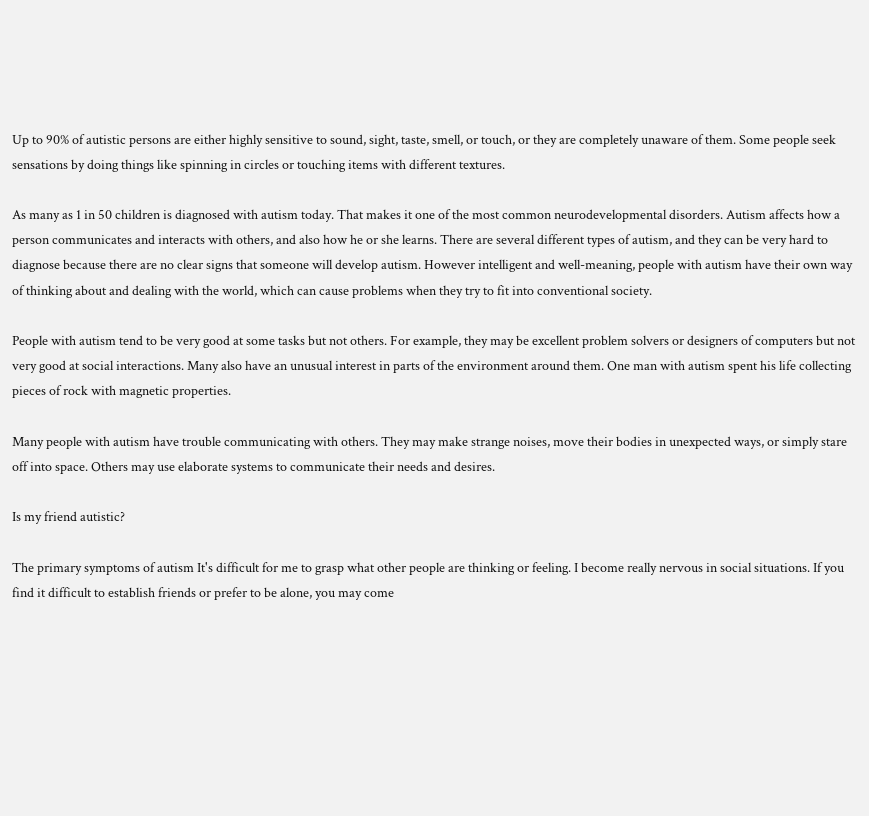Up to 90% of autistic persons are either highly sensitive to sound, sight, taste, smell, or touch, or they are completely unaware of them. Some people seek sensations by doing things like spinning in circles or touching items with different textures.

As many as 1 in 50 children is diagnosed with autism today. That makes it one of the most common neurodevelopmental disorders. Autism affects how a person communicates and interacts with others, and also how he or she learns. There are several different types of autism, and they can be very hard to diagnose because there are no clear signs that someone will develop autism. However intelligent and well-meaning, people with autism have their own way of thinking about and dealing with the world, which can cause problems when they try to fit into conventional society.

People with autism tend to be very good at some tasks but not others. For example, they may be excellent problem solvers or designers of computers but not very good at social interactions. Many also have an unusual interest in parts of the environment around them. One man with autism spent his life collecting pieces of rock with magnetic properties.

Many people with autism have trouble communicating with others. They may make strange noises, move their bodies in unexpected ways, or simply stare off into space. Others may use elaborate systems to communicate their needs and desires.

Is my friend autistic?

The primary symptoms of autism It's difficult for me to grasp what other people are thinking or feeling. I become really nervous in social situations. If you find it difficult to establish friends or prefer to be alone, you may come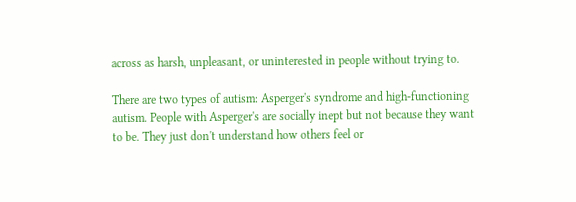across as harsh, unpleasant, or uninterested in people without trying to.

There are two types of autism: Asperger's syndrome and high-functioning autism. People with Asperger's are socially inept but not because they want to be. They just don't understand how others feel or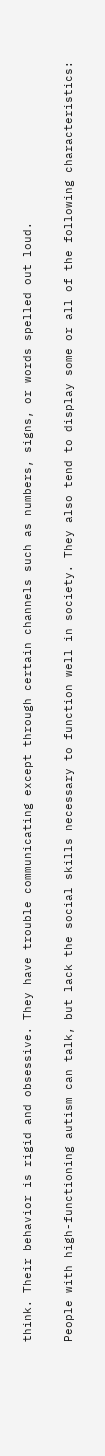think. Their behavior is rigid and obsessive. They have trouble communicating except through certain channels such as numbers, signs, or words spelled out loud.

People with high-functioning autism can talk, but lack the social skills necessary to function well in society. They also tend to display some or all of the following characteristics: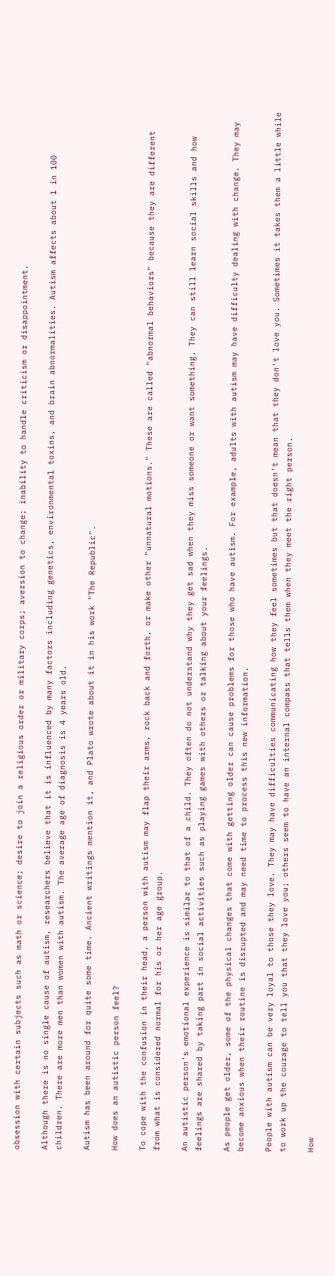obsession with certain subjects such as math or science; desire to join a religious order or military corps; aversion to change; inability to handle criticism or disappointment.

Although there is no single cause of autism, researchers believe that it is influenced by many factors including genetics, environmental toxins, and brain abnormalities. Autism affects about 1 in 100 children. There are more men than women with autism. The average age of diagnosis is 4 years old.

Autism has been around for quite some time. Ancient writings mention it, and Plato wrote about it in his work "The Republic".

How does an autistic person feel?

To cope with the confusion in their head, a person with autism may flap their arms, rock back and forth, or make other "unnatural motions." These are called "abnormal behaviors" because they are different from what is considered normal for his or her age group.

An autistic person's emotional experience is similar to that of a child. They often do not understand why they get sad when they miss someone or want something. They can still learn social skills and how feelings are shared by taking part in social activities such as playing games with others or talking about your feelings.

As people get older, some of the physical changes that come with getting older can cause problems for those who have autism. For example, adults with autism may have difficulty dealing with change. They may become anxious when their routine is disrupted and may need time to process this new information.

People with autism can be very loyal to those they love. They may have difficulties communicating how they feel sometimes but that doesn't mean that they don't love you. Sometimes it takes them a little while to work up the courage to tell you that they love you; others seem to have an internal compass that tells them when they meet the right person.

How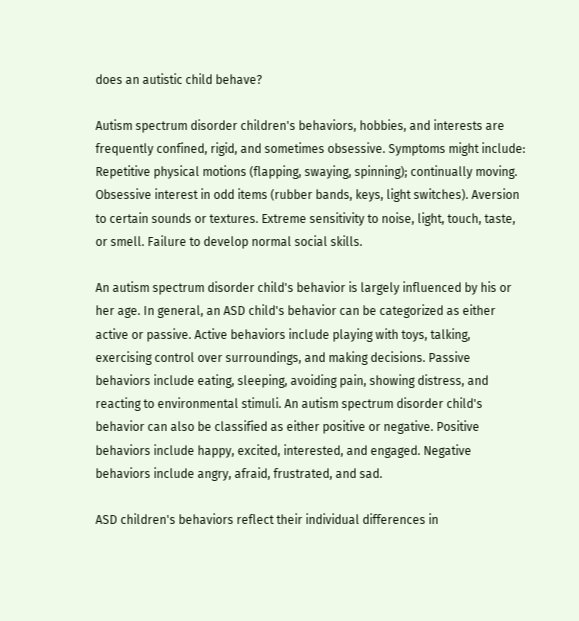does an autistic child behave?

Autism spectrum disorder children's behaviors, hobbies, and interests are frequently confined, rigid, and sometimes obsessive. Symptoms might include: Repetitive physical motions (flapping, swaying, spinning); continually moving. Obsessive interest in odd items (rubber bands, keys, light switches). Aversion to certain sounds or textures. Extreme sensitivity to noise, light, touch, taste, or smell. Failure to develop normal social skills.

An autism spectrum disorder child's behavior is largely influenced by his or her age. In general, an ASD child's behavior can be categorized as either active or passive. Active behaviors include playing with toys, talking, exercising control over surroundings, and making decisions. Passive behaviors include eating, sleeping, avoiding pain, showing distress, and reacting to environmental stimuli. An autism spectrum disorder child's behavior can also be classified as either positive or negative. Positive behaviors include happy, excited, interested, and engaged. Negative behaviors include angry, afraid, frustrated, and sad.

ASD children's behaviors reflect their individual differences in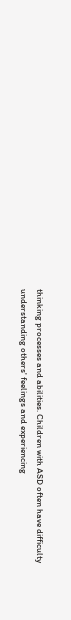thinking processes and abilities. Children with ASD often have difficulty understanding others' feelings and experiencing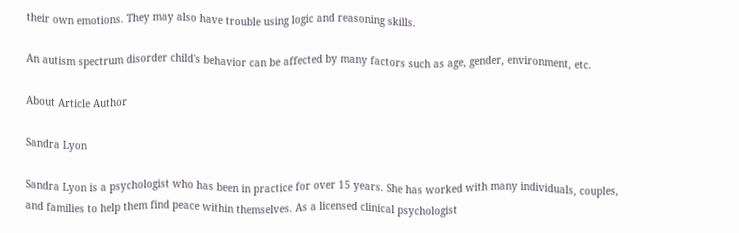their own emotions. They may also have trouble using logic and reasoning skills.

An autism spectrum disorder child's behavior can be affected by many factors such as age, gender, environment, etc.

About Article Author

Sandra Lyon

Sandra Lyon is a psychologist who has been in practice for over 15 years. She has worked with many individuals, couples, and families to help them find peace within themselves. As a licensed clinical psychologist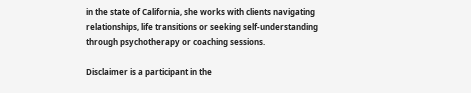in the state of California, she works with clients navigating relationships, life transitions or seeking self-understanding through psychotherapy or coaching sessions.

Disclaimer is a participant in the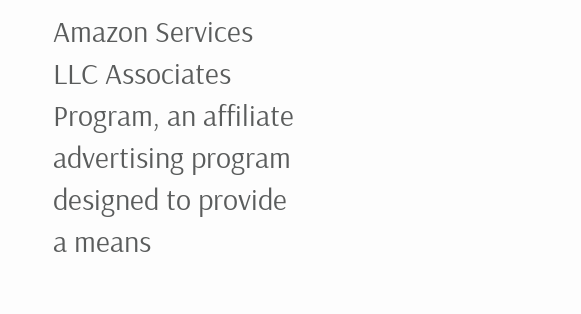Amazon Services LLC Associates Program, an affiliate advertising program designed to provide a means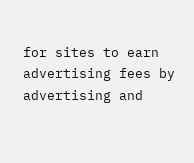for sites to earn advertising fees by advertising and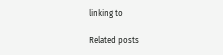linking to

Related posts